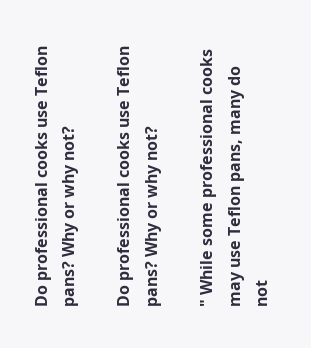Do professional cooks use Teflon pans? Why or why not?

Do professional cooks use Teflon pans? Why or why not?

" While some professional cooks may use Teflon pans, many do not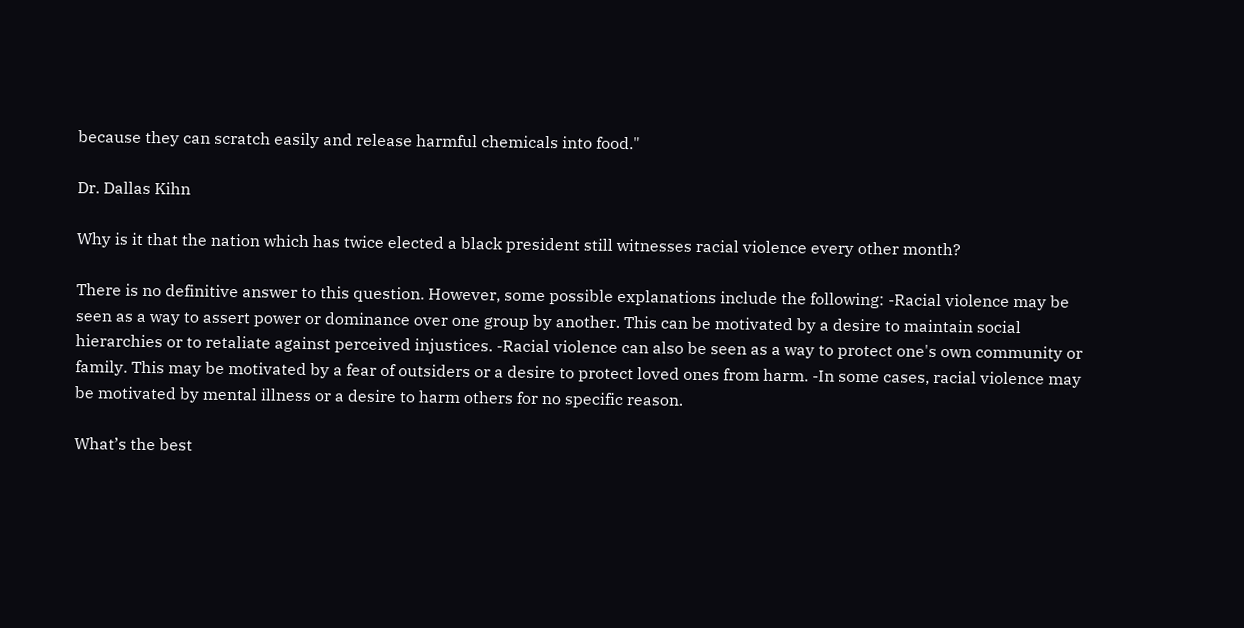because they can scratch easily and release harmful chemicals into food."

Dr. Dallas Kihn

Why is it that the nation which has twice elected a black president still witnesses racial violence every other month?

There is no definitive answer to this question. However, some possible explanations include the following: -Racial violence may be seen as a way to assert power or dominance over one group by another. This can be motivated by a desire to maintain social hierarchies or to retaliate against perceived injustices. -Racial violence can also be seen as a way to protect one's own community or family. This may be motivated by a fear of outsiders or a desire to protect loved ones from harm. -In some cases, racial violence may be motivated by mental illness or a desire to harm others for no specific reason.

What’s the best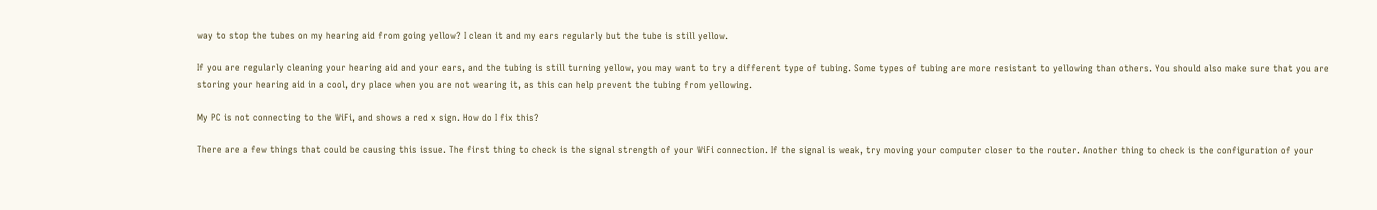way to stop the tubes on my hearing aid from going yellow? I clean it and my ears regularly but the tube is still yellow.

If you are regularly cleaning your hearing aid and your ears, and the tubing is still turning yellow, you may want to try a different type of tubing. Some types of tubing are more resistant to yellowing than others. You should also make sure that you are storing your hearing aid in a cool, dry place when you are not wearing it, as this can help prevent the tubing from yellowing.

My PC is not connecting to the WiFi, and shows a red x sign. How do I fix this?

There are a few things that could be causing this issue. The first thing to check is the signal strength of your WiFi connection. If the signal is weak, try moving your computer closer to the router. Another thing to check is the configuration of your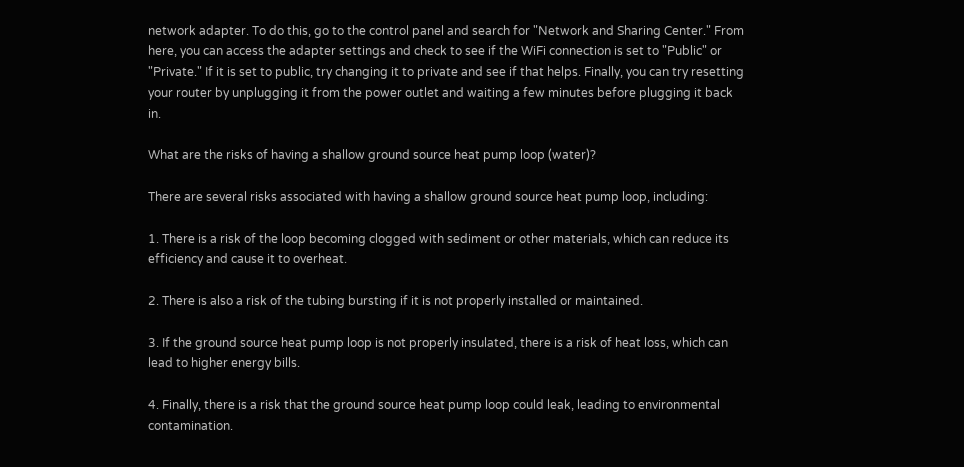network adapter. To do this, go to the control panel and search for "Network and Sharing Center." From here, you can access the adapter settings and check to see if the WiFi connection is set to "Public" or "Private." If it is set to public, try changing it to private and see if that helps. Finally, you can try resetting your router by unplugging it from the power outlet and waiting a few minutes before plugging it back in.

What are the risks of having a shallow ground source heat pump loop (water)?

There are several risks associated with having a shallow ground source heat pump loop, including:

1. There is a risk of the loop becoming clogged with sediment or other materials, which can reduce its efficiency and cause it to overheat.

2. There is also a risk of the tubing bursting if it is not properly installed or maintained.

3. If the ground source heat pump loop is not properly insulated, there is a risk of heat loss, which can lead to higher energy bills.

4. Finally, there is a risk that the ground source heat pump loop could leak, leading to environmental contamination.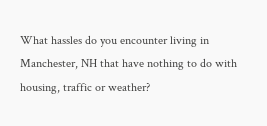What hassles do you encounter living in Manchester, NH that have nothing to do with housing, traffic or weather?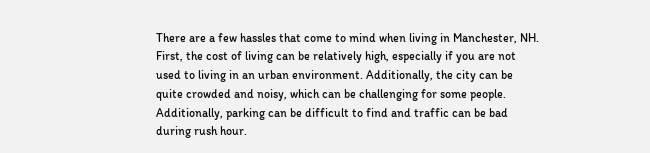There are a few hassles that come to mind when living in Manchester, NH. First, the cost of living can be relatively high, especially if you are not used to living in an urban environment. Additionally, the city can be quite crowded and noisy, which can be challenging for some people. Additionally, parking can be difficult to find and traffic can be bad during rush hour.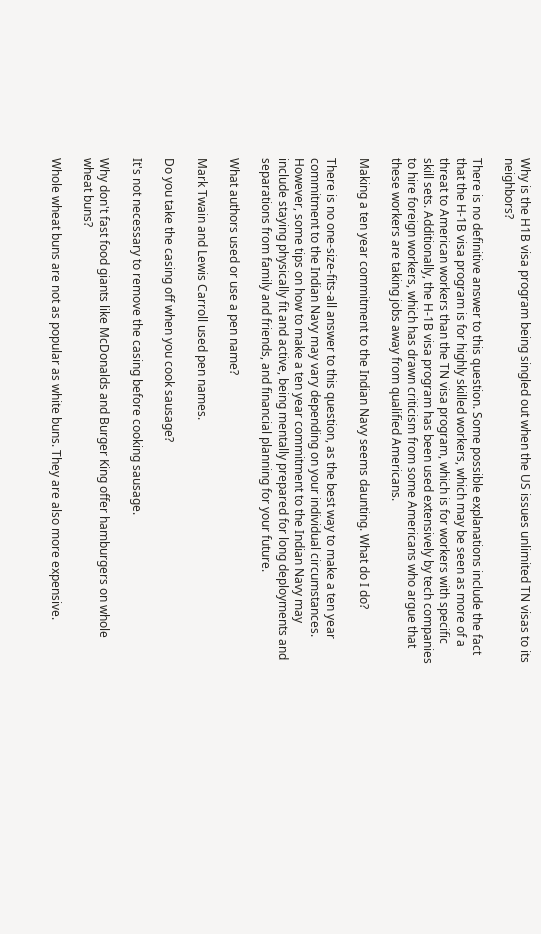Why is the H1B visa program being singled out when the US issues unlimited TN visas to its neighbors?

There is no definitive answer to this question. Some possible explanations include the fact that the H-1B visa program is for highly skilled workers, which may be seen as more of a threat to American workers than the TN visa program, which is for workers with specific skill sets. Additionally, the H-1B visa program has been used extensively by tech companies to hire foreign workers, which has drawn criticism from some Americans who argue that these workers are taking jobs away from qualified Americans.

Making a ten year commitment to the Indian Navy seems daunting. What do I do?

There is no one-size-fits-all answer to this question, as the best way to make a ten year commitment to the Indian Navy may vary depending on your individual circumstances. However, some tips on how to make a ten year commitment to the Indian Navy may include staying physically fit and active, being mentally prepared for long deployments and separations from family and friends, and financial planning for your future.

What authors used or use a pen name?

Mark Twain and Lewis Carroll used pen names.

Do you take the casing off when you cook sausage?

It's not necessary to remove the casing before cooking sausage.

Why don't fast food giants like McDonalds and Burger King offer hamburgers on whole wheat buns?

Whole wheat buns are not as popular as white buns. They are also more expensive.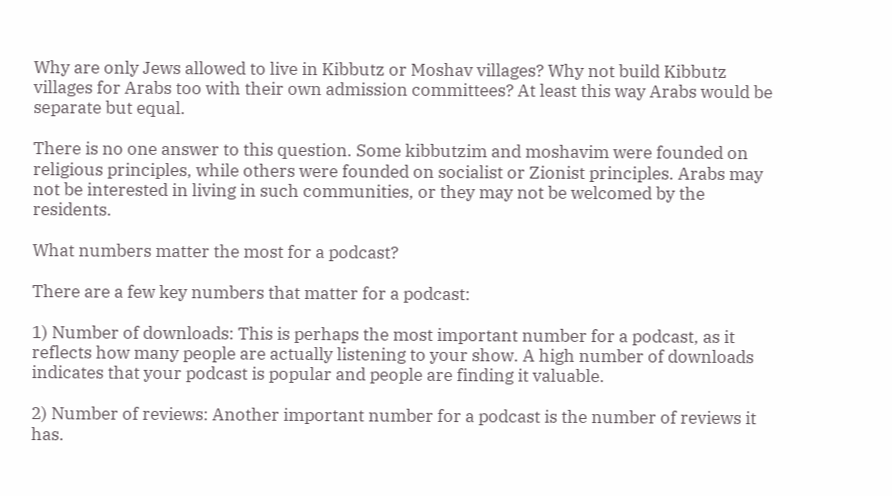Why are only Jews allowed to live in Kibbutz or Moshav villages? Why not build Kibbutz villages for Arabs too with their own admission committees? At least this way Arabs would be separate but equal.

There is no one answer to this question. Some kibbutzim and moshavim were founded on religious principles, while others were founded on socialist or Zionist principles. Arabs may not be interested in living in such communities, or they may not be welcomed by the residents.

What numbers matter the most for a podcast?

There are a few key numbers that matter for a podcast:

1) Number of downloads: This is perhaps the most important number for a podcast, as it reflects how many people are actually listening to your show. A high number of downloads indicates that your podcast is popular and people are finding it valuable.

2) Number of reviews: Another important number for a podcast is the number of reviews it has.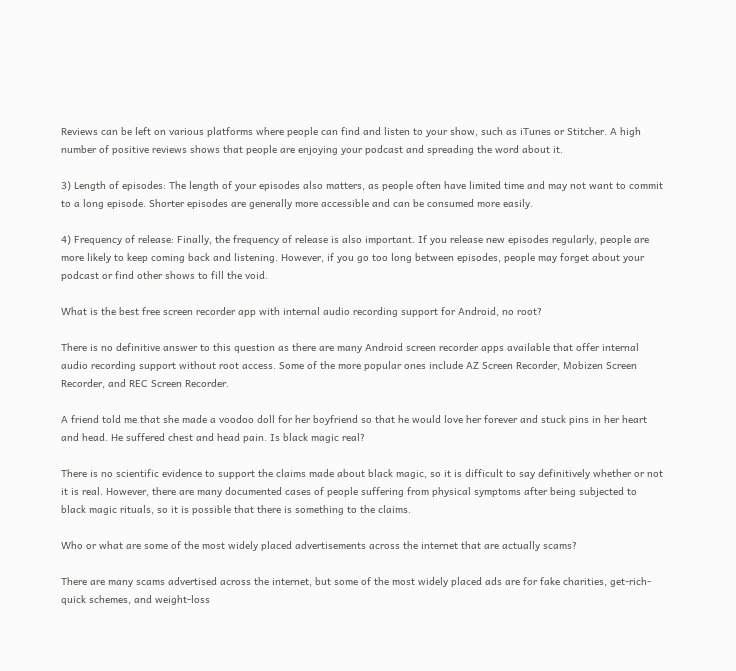Reviews can be left on various platforms where people can find and listen to your show, such as iTunes or Stitcher. A high number of positive reviews shows that people are enjoying your podcast and spreading the word about it.

3) Length of episodes: The length of your episodes also matters, as people often have limited time and may not want to commit to a long episode. Shorter episodes are generally more accessible and can be consumed more easily.

4) Frequency of release: Finally, the frequency of release is also important. If you release new episodes regularly, people are more likely to keep coming back and listening. However, if you go too long between episodes, people may forget about your podcast or find other shows to fill the void.

What is the best free screen recorder app with internal audio recording support for Android, no root?

There is no definitive answer to this question as there are many Android screen recorder apps available that offer internal audio recording support without root access. Some of the more popular ones include AZ Screen Recorder, Mobizen Screen Recorder, and REC Screen Recorder.

A friend told me that she made a voodoo doll for her boyfriend so that he would love her forever and stuck pins in her heart and head. He suffered chest and head pain. Is black magic real?

There is no scientific evidence to support the claims made about black magic, so it is difficult to say definitively whether or not it is real. However, there are many documented cases of people suffering from physical symptoms after being subjected to black magic rituals, so it is possible that there is something to the claims.

Who or what are some of the most widely placed advertisements across the internet that are actually scams?

There are many scams advertised across the internet, but some of the most widely placed ads are for fake charities, get-rich-quick schemes, and weight-loss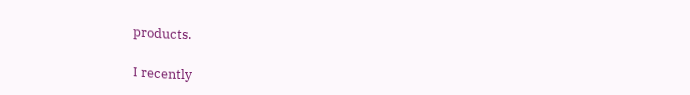products.

I recently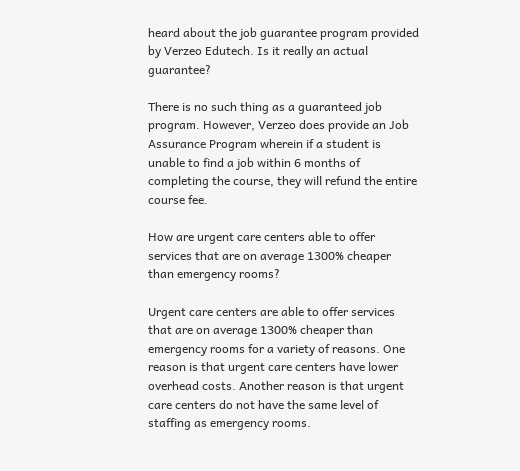heard about the job guarantee program provided by Verzeo Edutech. Is it really an actual guarantee?

There is no such thing as a guaranteed job program. However, Verzeo does provide an Job Assurance Program wherein if a student is unable to find a job within 6 months of completing the course, they will refund the entire course fee.

How are urgent care centers able to offer services that are on average 1300% cheaper than emergency rooms?

Urgent care centers are able to offer services that are on average 1300% cheaper than emergency rooms for a variety of reasons. One reason is that urgent care centers have lower overhead costs. Another reason is that urgent care centers do not have the same level of staffing as emergency rooms.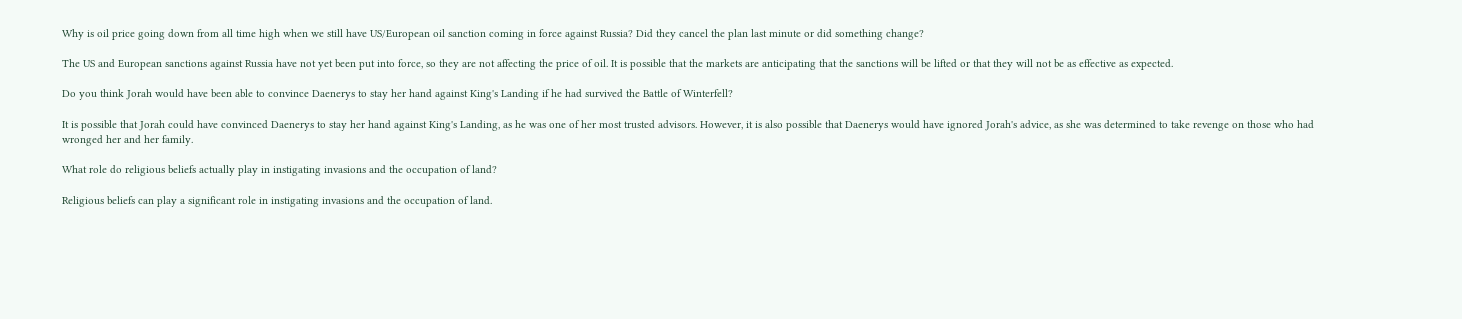Why is oil price going down from all time high when we still have US/European oil sanction coming in force against Russia? Did they cancel the plan last minute or did something change?

The US and European sanctions against Russia have not yet been put into force, so they are not affecting the price of oil. It is possible that the markets are anticipating that the sanctions will be lifted or that they will not be as effective as expected.

Do you think Jorah would have been able to convince Daenerys to stay her hand against King's Landing if he had survived the Battle of Winterfell?

It is possible that Jorah could have convinced Daenerys to stay her hand against King's Landing, as he was one of her most trusted advisors. However, it is also possible that Daenerys would have ignored Jorah's advice, as she was determined to take revenge on those who had wronged her and her family.

What role do religious beliefs actually play in instigating invasions and the occupation of land?

Religious beliefs can play a significant role in instigating invasions and the occupation of land.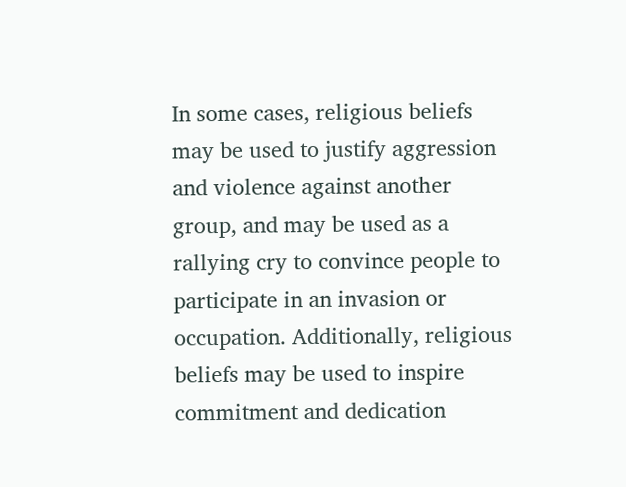In some cases, religious beliefs may be used to justify aggression and violence against another group, and may be used as a rallying cry to convince people to participate in an invasion or occupation. Additionally, religious beliefs may be used to inspire commitment and dedication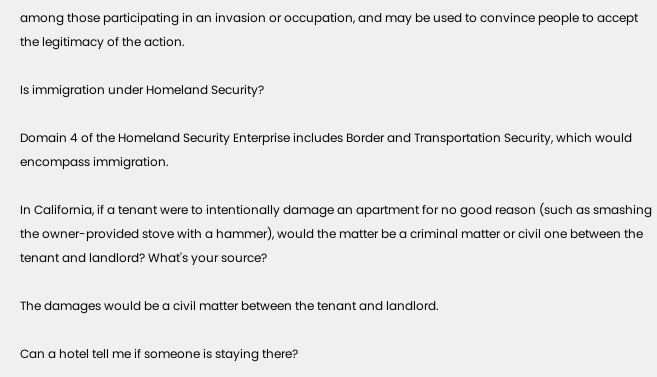among those participating in an invasion or occupation, and may be used to convince people to accept the legitimacy of the action.

Is immigration under Homeland Security?

Domain 4 of the Homeland Security Enterprise includes Border and Transportation Security, which would encompass immigration.

In California, if a tenant were to intentionally damage an apartment for no good reason (such as smashing the owner-provided stove with a hammer), would the matter be a criminal matter or civil one between the tenant and landlord? What's your source?

The damages would be a civil matter between the tenant and landlord.

Can a hotel tell me if someone is staying there?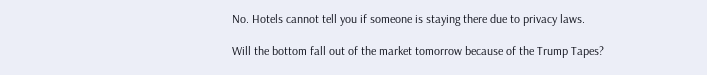No. Hotels cannot tell you if someone is staying there due to privacy laws.

Will the bottom fall out of the market tomorrow because of the Trump Tapes?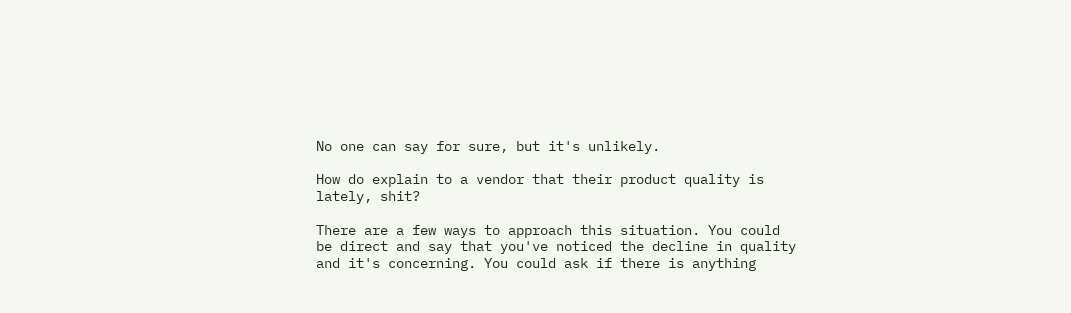No one can say for sure, but it's unlikely.

How do explain to a vendor that their product quality is lately, shit?

There are a few ways to approach this situation. You could be direct and say that you've noticed the decline in quality and it's concerning. You could ask if there is anything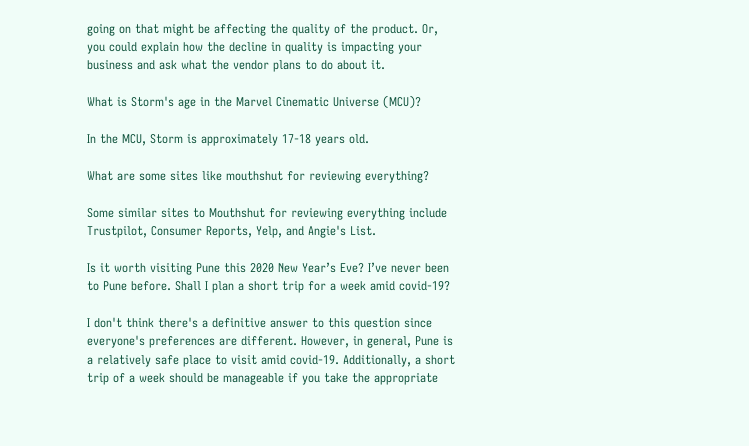going on that might be affecting the quality of the product. Or, you could explain how the decline in quality is impacting your business and ask what the vendor plans to do about it.

What is Storm's age in the Marvel Cinematic Universe (MCU)?

In the MCU, Storm is approximately 17-18 years old.

What are some sites like mouthshut for reviewing everything?

Some similar sites to Mouthshut for reviewing everything include Trustpilot, Consumer Reports, Yelp, and Angie's List.

Is it worth visiting Pune this 2020 New Year’s Eve? I’ve never been to Pune before. Shall I plan a short trip for a week amid covid-19?

I don't think there's a definitive answer to this question since everyone's preferences are different. However, in general, Pune is a relatively safe place to visit amid covid-19. Additionally, a short trip of a week should be manageable if you take the appropriate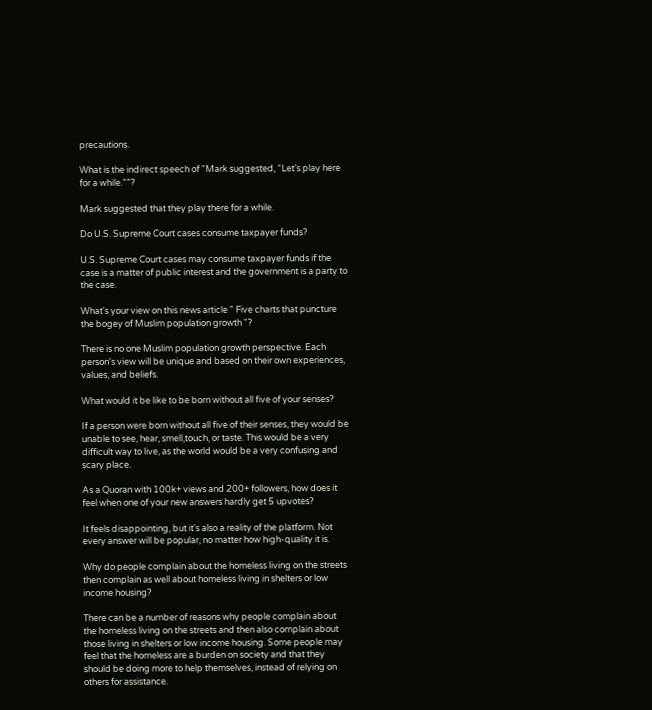precautions.

What is the indirect speech of "Mark suggested, “Let’s play here for a while.””?

Mark suggested that they play there for a while.

Do U.S. Supreme Court cases consume taxpayer funds?

U.S. Supreme Court cases may consume taxpayer funds if the case is a matter of public interest and the government is a party to the case.

What's your view on this news article " Five charts that puncture the bogey of Muslim population growth "?

There is no one Muslim population growth perspective. Each person's view will be unique and based on their own experiences, values, and beliefs.

What would it be like to be born without all five of your senses?

If a person were born without all five of their senses, they would be unable to see, hear, smell,touch, or taste. This would be a very difficult way to live, as the world would be a very confusing and scary place.

As a Quoran with 100k+ views and 200+ followers, how does it feel when one of your new answers hardly get 5 upvotes?

It feels disappointing, but it's also a reality of the platform. Not every answer will be popular, no matter how high-quality it is.

Why do people complain about the homeless living on the streets then complain as well about homeless living in shelters or low income housing?

There can be a number of reasons why people complain about the homeless living on the streets and then also complain about those living in shelters or low income housing. Some people may feel that the homeless are a burden on society and that they should be doing more to help themselves, instead of relying on others for assistance.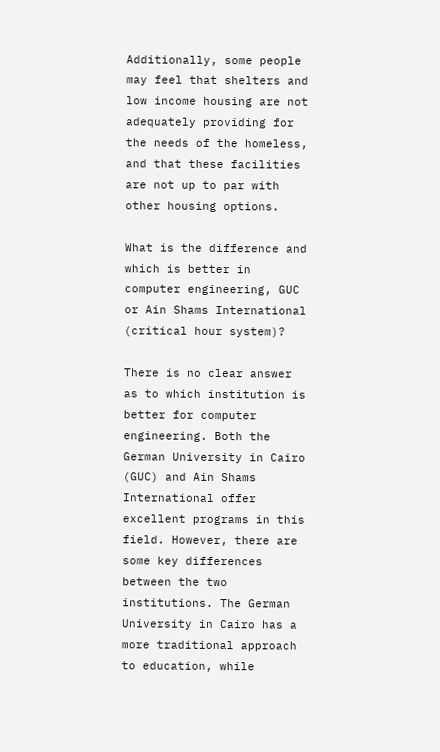Additionally, some people may feel that shelters and low income housing are not adequately providing for the needs of the homeless, and that these facilities are not up to par with other housing options.

What is the difference and which is better in computer engineering, GUC or Ain Shams International (critical hour system)?

There is no clear answer as to which institution is better for computer engineering. Both the German University in Cairo (GUC) and Ain Shams International offer excellent programs in this field. However, there are some key differences between the two institutions. The German University in Cairo has a more traditional approach to education, while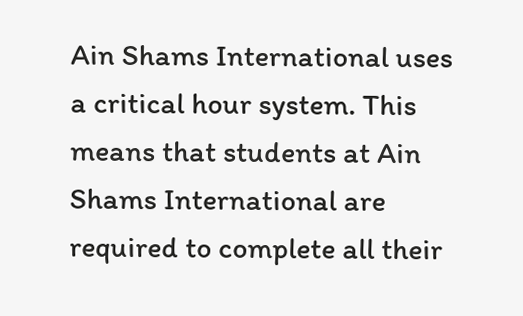Ain Shams International uses a critical hour system. This means that students at Ain Shams International are required to complete all their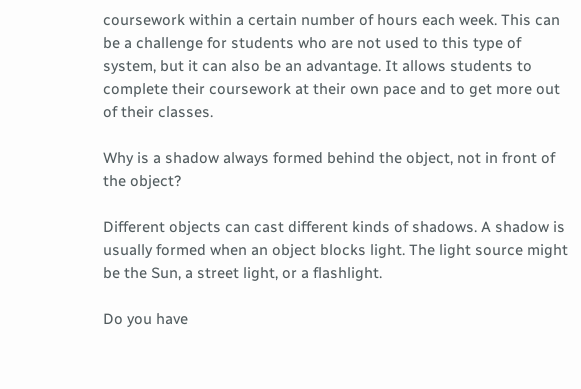coursework within a certain number of hours each week. This can be a challenge for students who are not used to this type of system, but it can also be an advantage. It allows students to complete their coursework at their own pace and to get more out of their classes.

Why is a shadow always formed behind the object, not in front of the object?

Different objects can cast different kinds of shadows. A shadow is usually formed when an object blocks light. The light source might be the Sun, a street light, or a flashlight.

Do you have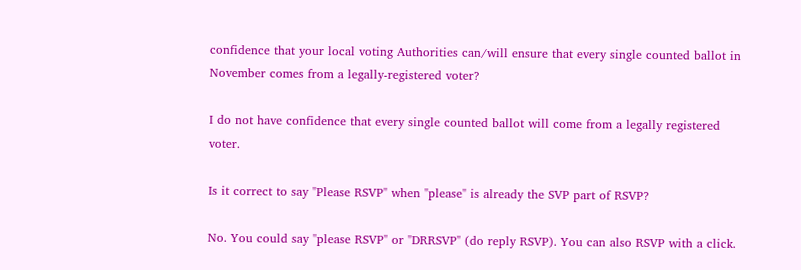confidence that your local voting Authorities can/will ensure that every single counted ballot in November comes from a legally-registered voter?

I do not have confidence that every single counted ballot will come from a legally registered voter.

Is it correct to say "Please RSVP" when "please" is already the SVP part of RSVP?

No. You could say "please RSVP" or "DRRSVP" (do reply RSVP). You can also RSVP with a click.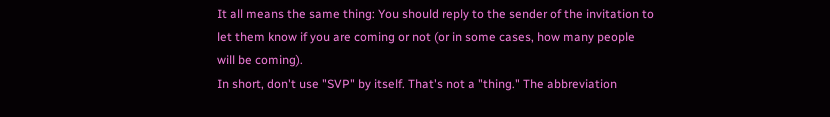It all means the same thing: You should reply to the sender of the invitation to let them know if you are coming or not (or in some cases, how many people will be coming).
In short, don't use "SVP" by itself. That's not a "thing." The abbreviation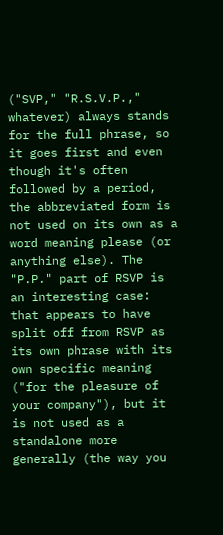("SVP," "R.S.V.P.," whatever) always stands for the full phrase, so it goes first and even though it's often followed by a period, the abbreviated form is not used on its own as a word meaning please (or anything else). The "P.P." part of RSVP is an interesting case: that appears to have split off from RSVP as its own phrase with its own specific meaning ("for the pleasure of your company"), but it is not used as a standalone more generally (the way you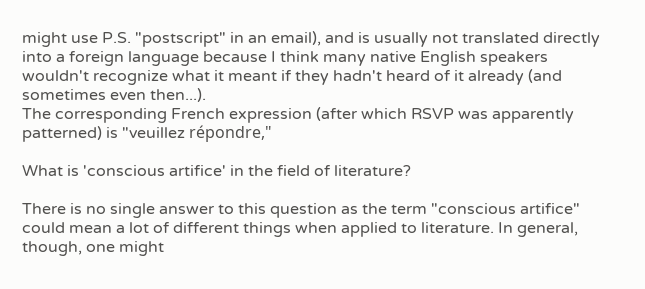might use P.S. "postscript" in an email), and is usually not translated directly into a foreign language because I think many native English speakers wouldn't recognize what it meant if they hadn't heard of it already (and sometimes even then...).
The corresponding French expression (after which RSVP was apparently patterned) is "veuillez répondre,"

What is 'conscious artifice' in the field of literature?

There is no single answer to this question as the term "conscious artifice" could mean a lot of different things when applied to literature. In general, though, one might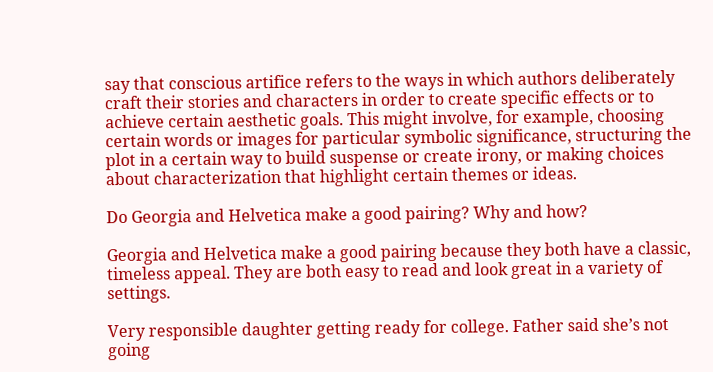say that conscious artifice refers to the ways in which authors deliberately craft their stories and characters in order to create specific effects or to achieve certain aesthetic goals. This might involve, for example, choosing certain words or images for particular symbolic significance, structuring the plot in a certain way to build suspense or create irony, or making choices about characterization that highlight certain themes or ideas.

Do Georgia and Helvetica make a good pairing? Why and how?

Georgia and Helvetica make a good pairing because they both have a classic, timeless appeal. They are both easy to read and look great in a variety of settings.

Very responsible daughter getting ready for college. Father said she’s not going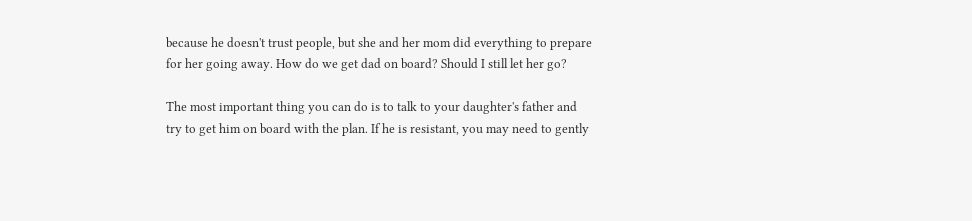because he doesn't trust people, but she and her mom did everything to prepare for her going away. How do we get dad on board? Should I still let her go?

The most important thing you can do is to talk to your daughter's father and try to get him on board with the plan. If he is resistant, you may need to gently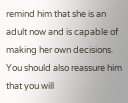remind him that she is an adult now and is capable of making her own decisions. You should also reassure him that you will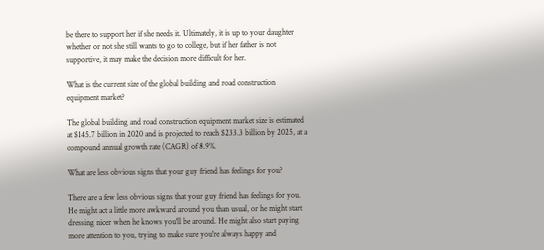be there to support her if she needs it. Ultimately, it is up to your daughter whether or not she still wants to go to college, but if her father is not supportive, it may make the decision more difficult for her.

What is the current size of the global building and road construction equipment market?

The global building and road construction equipment market size is estimated at $145.7 billion in 2020 and is projected to reach $233.3 billion by 2025, at a compound annual growth rate (CAGR) of 8.9%.

What are less obvious signs that your guy friend has feelings for you?

There are a few less obvious signs that your guy friend has feelings for you. He might act a little more awkward around you than usual, or he might start dressing nicer when he knows you'll be around. He might also start paying more attention to you, trying to make sure you're always happy and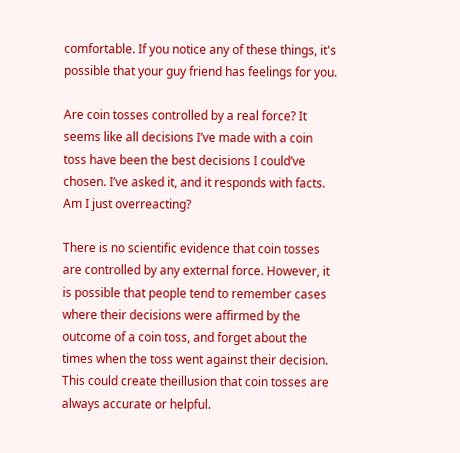comfortable. If you notice any of these things, it's possible that your guy friend has feelings for you.

Are coin tosses controlled by a real force? It seems like all decisions I’ve made with a coin toss have been the best decisions I could’ve chosen. I’ve asked it, and it responds with facts. Am I just overreacting?

There is no scientific evidence that coin tosses are controlled by any external force. However, it is possible that people tend to remember cases where their decisions were affirmed by the outcome of a coin toss, and forget about the times when the toss went against their decision. This could create theillusion that coin tosses are always accurate or helpful.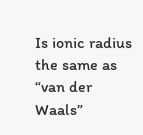Is ionic radius the same as “van der Waals”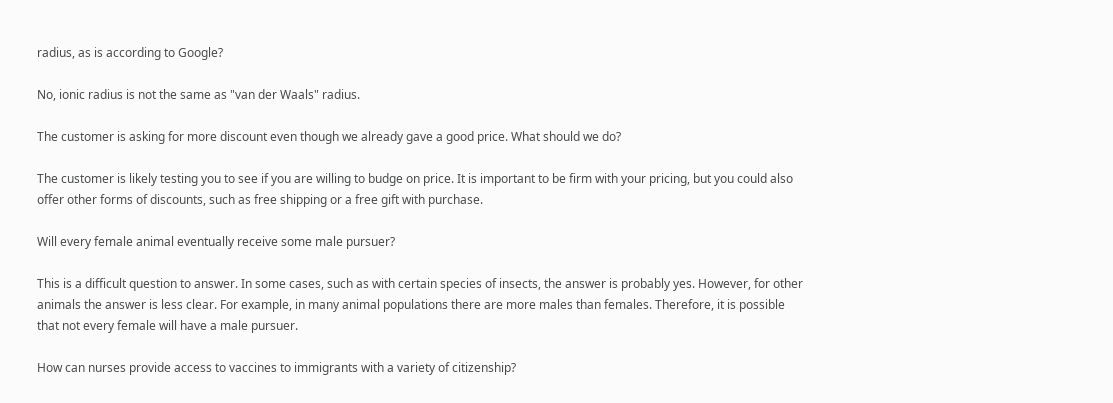radius, as is according to Google?

No, ionic radius is not the same as "van der Waals" radius.

The customer is asking for more discount even though we already gave a good price. What should we do?

The customer is likely testing you to see if you are willing to budge on price. It is important to be firm with your pricing, but you could also offer other forms of discounts, such as free shipping or a free gift with purchase.

Will every female animal eventually receive some male pursuer?

This is a difficult question to answer. In some cases, such as with certain species of insects, the answer is probably yes. However, for other animals the answer is less clear. For example, in many animal populations there are more males than females. Therefore, it is possible that not every female will have a male pursuer.

How can nurses provide access to vaccines to immigrants with a variety of citizenship?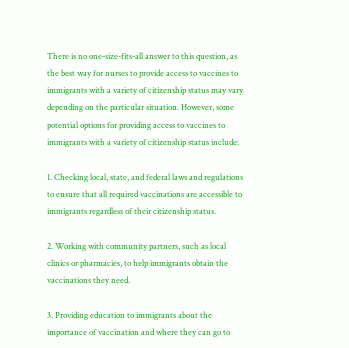There is no one-size-fits-all answer to this question, as the best way for nurses to provide access to vaccines to immigrants with a variety of citizenship status may vary depending on the particular situation. However, some potential options for providing access to vaccines to immigrants with a variety of citizenship status include:

1. Checking local, state, and federal laws and regulations to ensure that all required vaccinations are accessible to immigrants regardless of their citizenship status.

2. Working with community partners, such as local clinics or pharmacies, to help immigrants obtain the vaccinations they need.

3. Providing education to immigrants about the importance of vaccination and where they can go to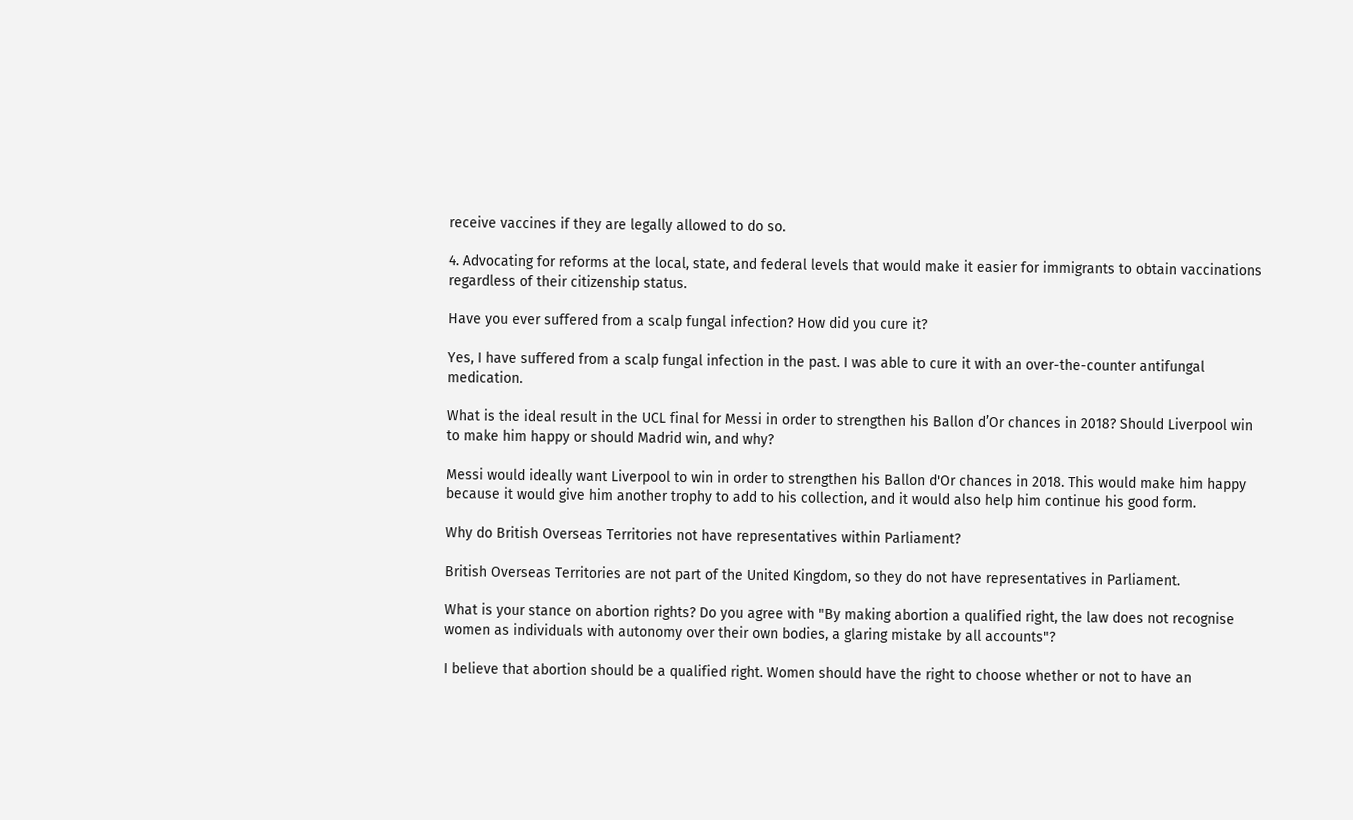receive vaccines if they are legally allowed to do so.

4. Advocating for reforms at the local, state, and federal levels that would make it easier for immigrants to obtain vaccinations regardless of their citizenship status.

Have you ever suffered from a scalp fungal infection? How did you cure it?

Yes, I have suffered from a scalp fungal infection in the past. I was able to cure it with an over-the-counter antifungal medication.

What is the ideal result in the UCL final for Messi in order to strengthen his Ballon d’Or chances in 2018? Should Liverpool win to make him happy or should Madrid win, and why?

Messi would ideally want Liverpool to win in order to strengthen his Ballon d'Or chances in 2018. This would make him happy because it would give him another trophy to add to his collection, and it would also help him continue his good form.

Why do British Overseas Territories not have representatives within Parliament?

British Overseas Territories are not part of the United Kingdom, so they do not have representatives in Parliament.

What is your stance on abortion rights? Do you agree with "By making abortion a qualified right, the law does not recognise women as individuals with autonomy over their own bodies, a glaring mistake by all accounts"?

I believe that abortion should be a qualified right. Women should have the right to choose whether or not to have an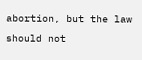abortion, but the law should not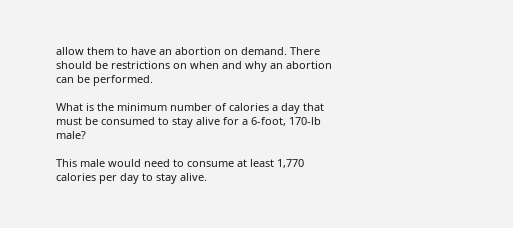allow them to have an abortion on demand. There should be restrictions on when and why an abortion can be performed.

What is the minimum number of calories a day that must be consumed to stay alive for a 6-foot, 170-lb male?

This male would need to consume at least 1,770 calories per day to stay alive.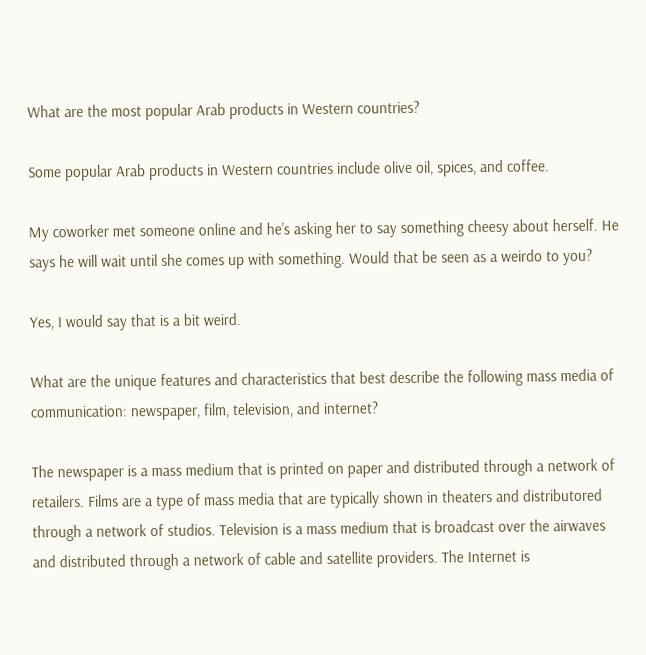What are the most popular Arab products in Western countries?

Some popular Arab products in Western countries include olive oil, spices, and coffee.

My coworker met someone online and he’s asking her to say something cheesy about herself. He says he will wait until she comes up with something. Would that be seen as a weirdo to you?

Yes, I would say that is a bit weird.

What are the unique features and characteristics that best describe the following mass media of communication: newspaper, film, television, and internet?

The newspaper is a mass medium that is printed on paper and distributed through a network of retailers. Films are a type of mass media that are typically shown in theaters and distributored through a network of studios. Television is a mass medium that is broadcast over the airwaves and distributed through a network of cable and satellite providers. The Internet is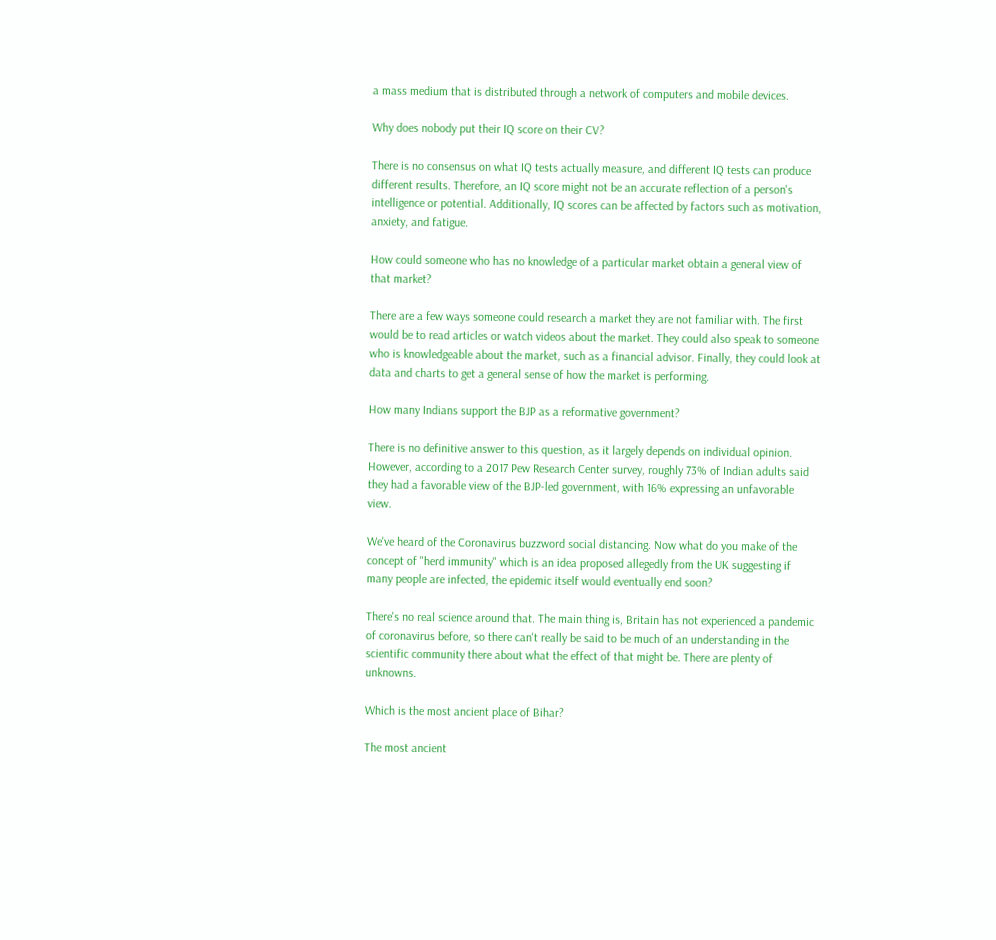a mass medium that is distributed through a network of computers and mobile devices.

Why does nobody put their IQ score on their CV?

There is no consensus on what IQ tests actually measure, and different IQ tests can produce different results. Therefore, an IQ score might not be an accurate reflection of a person's intelligence or potential. Additionally, IQ scores can be affected by factors such as motivation, anxiety, and fatigue.

How could someone who has no knowledge of a particular market obtain a general view of that market?

There are a few ways someone could research a market they are not familiar with. The first would be to read articles or watch videos about the market. They could also speak to someone who is knowledgeable about the market, such as a financial advisor. Finally, they could look at data and charts to get a general sense of how the market is performing.

How many Indians support the BJP as a reformative government?

There is no definitive answer to this question, as it largely depends on individual opinion. However, according to a 2017 Pew Research Center survey, roughly 73% of Indian adults said they had a favorable view of the BJP-led government, with 16% expressing an unfavorable view.

We've heard of the Coronavirus buzzword social distancing. Now what do you make of the concept of "herd immunity" which is an idea proposed allegedly from the UK suggesting if many people are infected, the epidemic itself would eventually end soon?

There's no real science around that. The main thing is, Britain has not experienced a pandemic of coronavirus before, so there can't really be said to be much of an understanding in the scientific community there about what the effect of that might be. There are plenty of unknowns.

Which is the most ancient place of Bihar?

The most ancient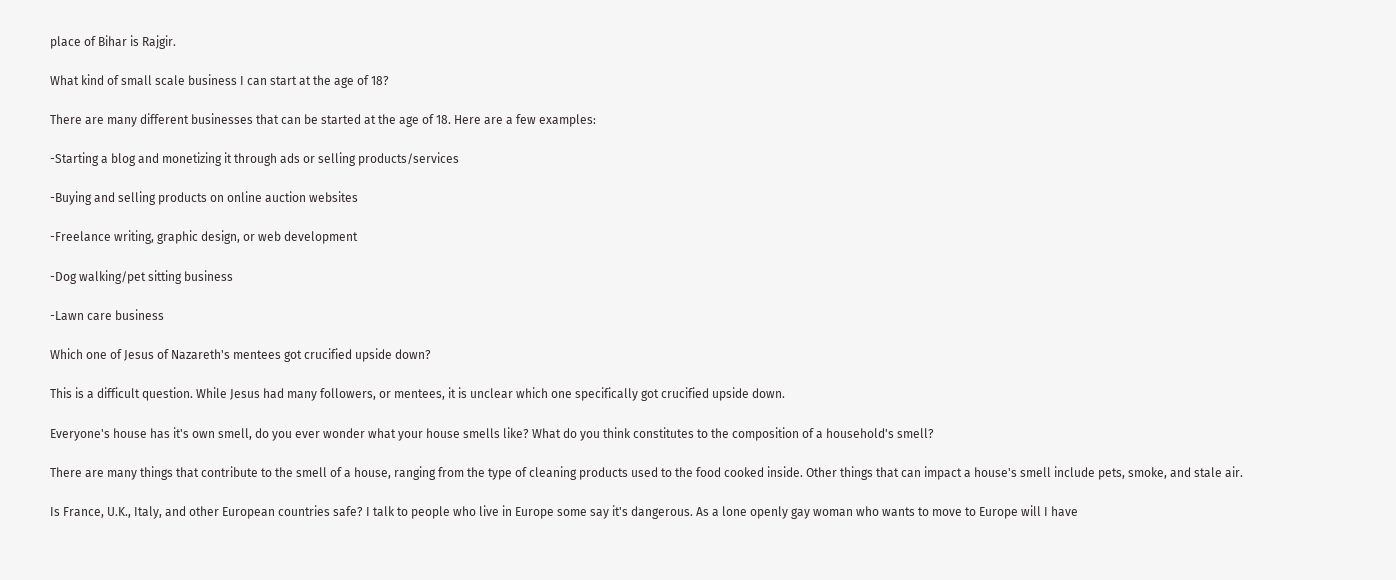place of Bihar is Rajgir.

What kind of small scale business I can start at the age of 18?

There are many different businesses that can be started at the age of 18. Here are a few examples:

-Starting a blog and monetizing it through ads or selling products/services

-Buying and selling products on online auction websites

-Freelance writing, graphic design, or web development

-Dog walking/pet sitting business

-Lawn care business

Which one of Jesus of Nazareth's mentees got crucified upside down?

This is a difficult question. While Jesus had many followers, or mentees, it is unclear which one specifically got crucified upside down.

Everyone's house has it's own smell, do you ever wonder what your house smells like? What do you think constitutes to the composition of a household's smell?

There are many things that contribute to the smell of a house, ranging from the type of cleaning products used to the food cooked inside. Other things that can impact a house's smell include pets, smoke, and stale air.

Is France, U.K., Italy, and other European countries safe? I talk to people who live in Europe some say it's dangerous. As a lone openly gay woman who wants to move to Europe will I have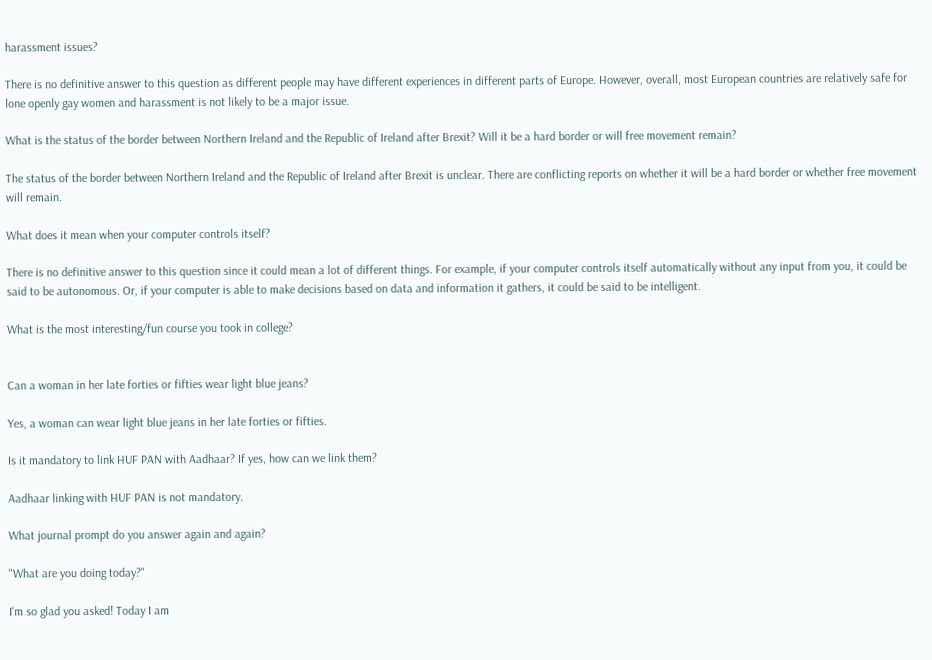harassment issues?

There is no definitive answer to this question as different people may have different experiences in different parts of Europe. However, overall, most European countries are relatively safe for lone openly gay women and harassment is not likely to be a major issue.

What is the status of the border between Northern Ireland and the Republic of Ireland after Brexit? Will it be a hard border or will free movement remain?

The status of the border between Northern Ireland and the Republic of Ireland after Brexit is unclear. There are conflicting reports on whether it will be a hard border or whether free movement will remain.

What does it mean when your computer controls itself?

There is no definitive answer to this question since it could mean a lot of different things. For example, if your computer controls itself automatically without any input from you, it could be said to be autonomous. Or, if your computer is able to make decisions based on data and information it gathers, it could be said to be intelligent.

What is the most interesting/fun course you took in college?


Can a woman in her late forties or fifties wear light blue jeans?

Yes, a woman can wear light blue jeans in her late forties or fifties.

Is it mandatory to link HUF PAN with Aadhaar? If yes, how can we link them?

Aadhaar linking with HUF PAN is not mandatory.

What journal prompt do you answer again and again?

"What are you doing today?"

I'm so glad you asked! Today I am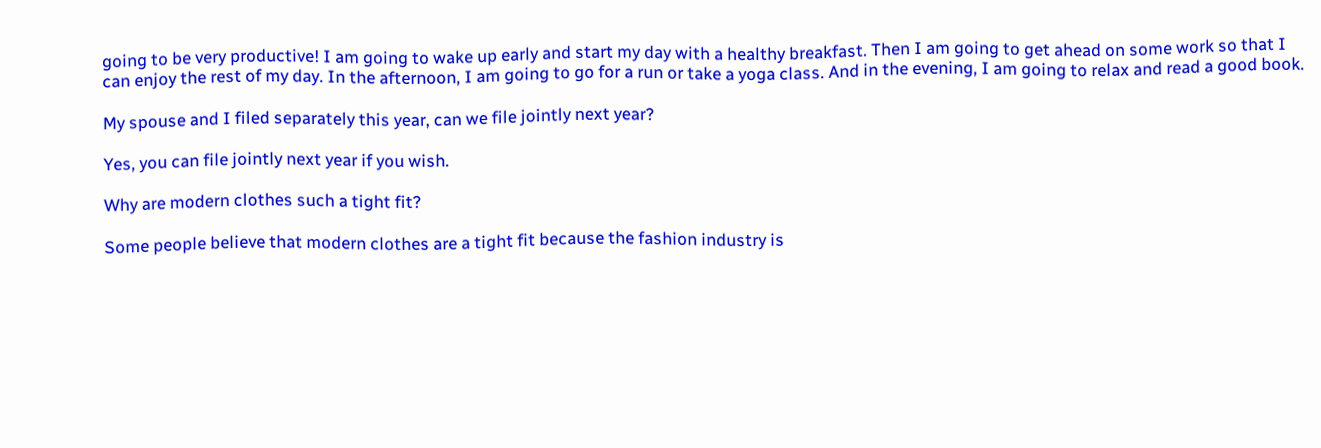going to be very productive! I am going to wake up early and start my day with a healthy breakfast. Then I am going to get ahead on some work so that I can enjoy the rest of my day. In the afternoon, I am going to go for a run or take a yoga class. And in the evening, I am going to relax and read a good book.

My spouse and I filed separately this year, can we file jointly next year?

Yes, you can file jointly next year if you wish.

Why are modern clothes such a tight fit?

Some people believe that modern clothes are a tight fit because the fashion industry is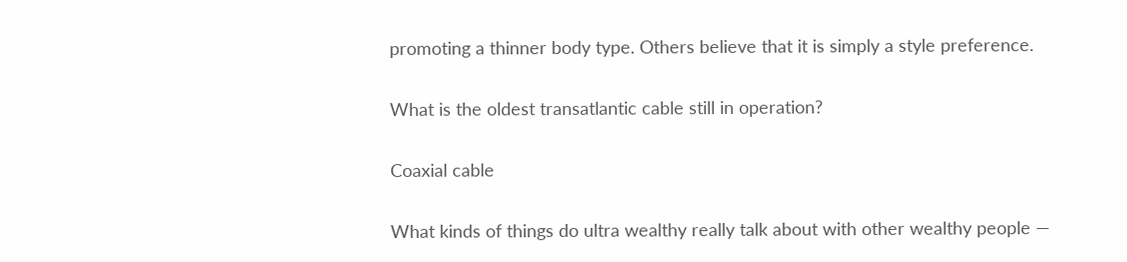promoting a thinner body type. Others believe that it is simply a style preference.

What is the oldest transatlantic cable still in operation?

Coaxial cable

What kinds of things do ultra wealthy really talk about with other wealthy people —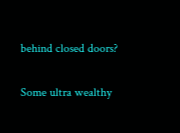behind closed doors?

Some ultra wealthy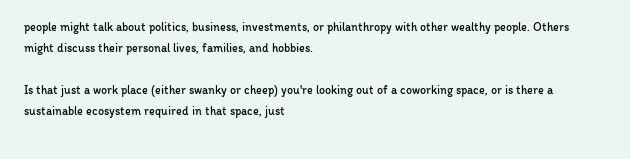people might talk about politics, business, investments, or philanthropy with other wealthy people. Others might discuss their personal lives, families, and hobbies.

Is that just a work place (either swanky or cheep) you're looking out of a coworking space, or is there a sustainable ecosystem required in that space, just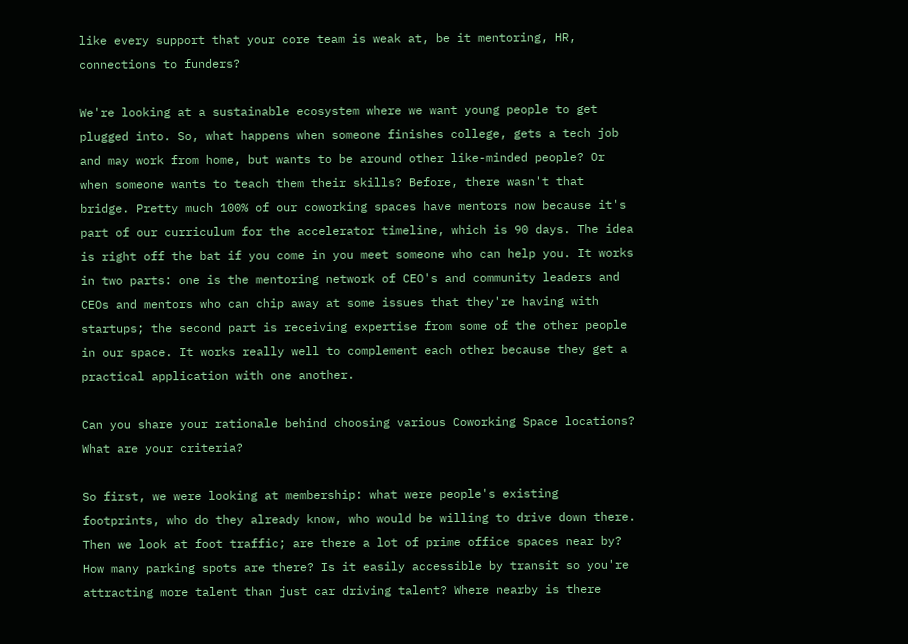like every support that your core team is weak at, be it mentoring, HR, connections to funders?

We're looking at a sustainable ecosystem where we want young people to get plugged into. So, what happens when someone finishes college, gets a tech job and may work from home, but wants to be around other like-minded people? Or when someone wants to teach them their skills? Before, there wasn't that bridge. Pretty much 100% of our coworking spaces have mentors now because it's part of our curriculum for the accelerator timeline, which is 90 days. The idea is right off the bat if you come in you meet someone who can help you. It works in two parts: one is the mentoring network of CEO's and community leaders and CEOs and mentors who can chip away at some issues that they're having with startups; the second part is receiving expertise from some of the other people in our space. It works really well to complement each other because they get a practical application with one another.

Can you share your rationale behind choosing various Coworking Space locations? What are your criteria?

So first, we were looking at membership: what were people's existing footprints, who do they already know, who would be willing to drive down there. Then we look at foot traffic; are there a lot of prime office spaces near by? How many parking spots are there? Is it easily accessible by transit so you're attracting more talent than just car driving talent? Where nearby is there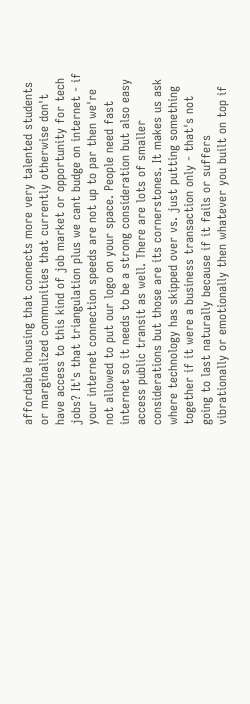affordable housing that connects more very talented students or marginalized communities that currently otherwise don't have access to this kind of job market or opportunity for tech jobs? It's that triangulation plus we cant budge on internet - if your internet connection speeds are not up to par then we're not allowed to put our logo on your space. People need fast internet so it needs to be a strong consideration but also easy access public transit as well. There are lots of smaller considerations but those are its cornerstones. It makes us ask where technology has skipped over vs. just putting something together if it were a business transaction only - that's not going to last naturally because if it fails or suffers vibrationally or emotionally then whatever you built on top if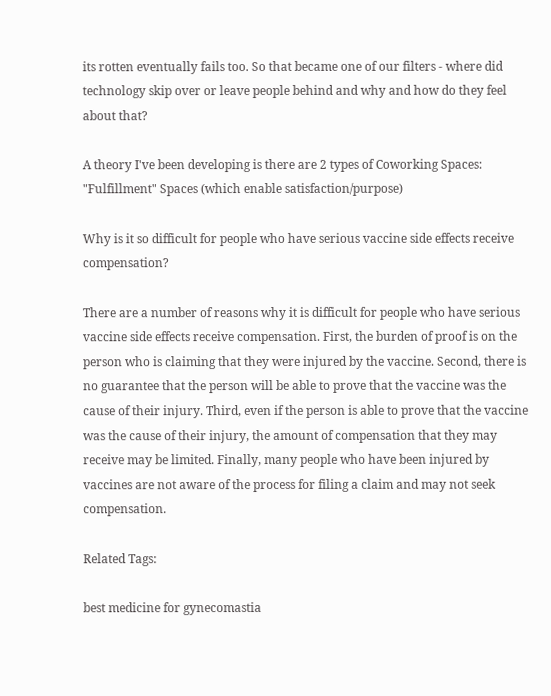its rotten eventually fails too. So that became one of our filters - where did technology skip over or leave people behind and why and how do they feel about that?

A theory I've been developing is there are 2 types of Coworking Spaces: "Fulfillment" Spaces (which enable satisfaction/purpose)

Why is it so difficult for people who have serious vaccine side effects receive compensation?

There are a number of reasons why it is difficult for people who have serious vaccine side effects receive compensation. First, the burden of proof is on the person who is claiming that they were injured by the vaccine. Second, there is no guarantee that the person will be able to prove that the vaccine was the cause of their injury. Third, even if the person is able to prove that the vaccine was the cause of their injury, the amount of compensation that they may receive may be limited. Finally, many people who have been injured by vaccines are not aware of the process for filing a claim and may not seek compensation.

Related Tags:

best medicine for gynecomastia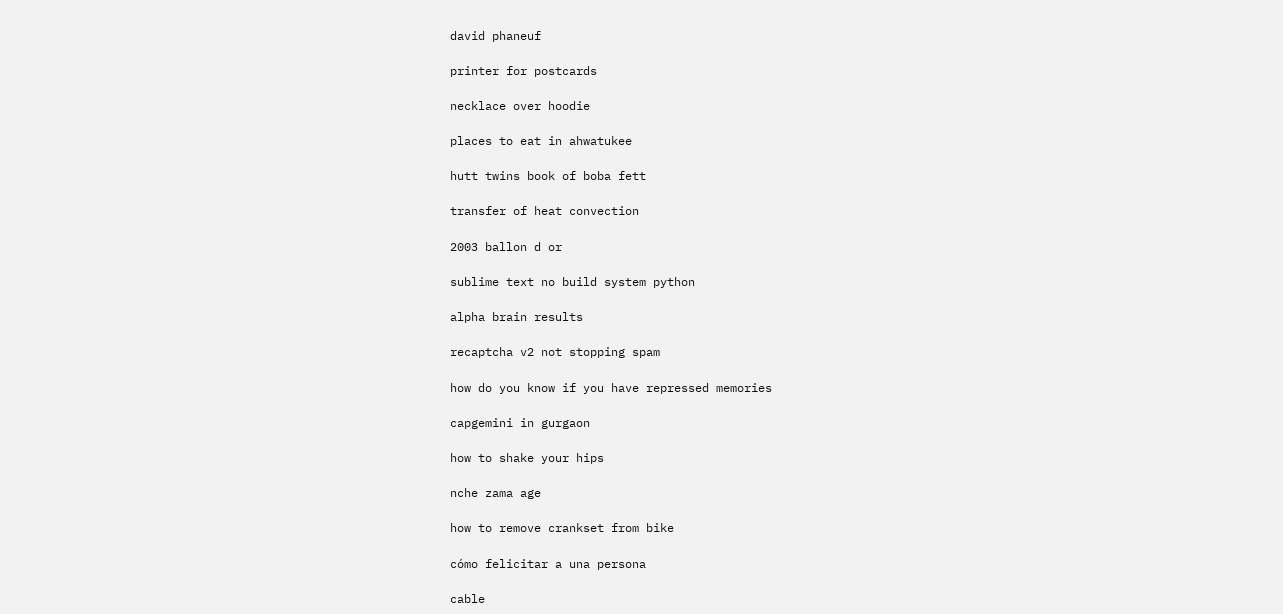david phaneuf

printer for postcards

necklace over hoodie

places to eat in ahwatukee

hutt twins book of boba fett

transfer of heat convection

2003 ballon d or

sublime text no build system python

alpha brain results

recaptcha v2 not stopping spam

how do you know if you have repressed memories

capgemini in gurgaon

how to shake your hips

nche zama age

how to remove crankset from bike

cómo felicitar a una persona

cable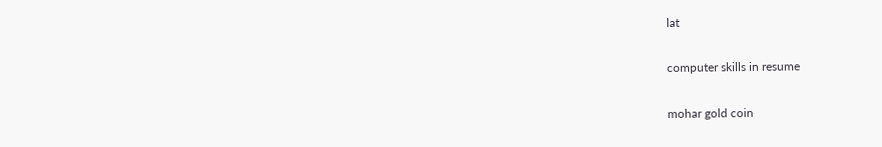lat

computer skills in resume

mohar gold coin